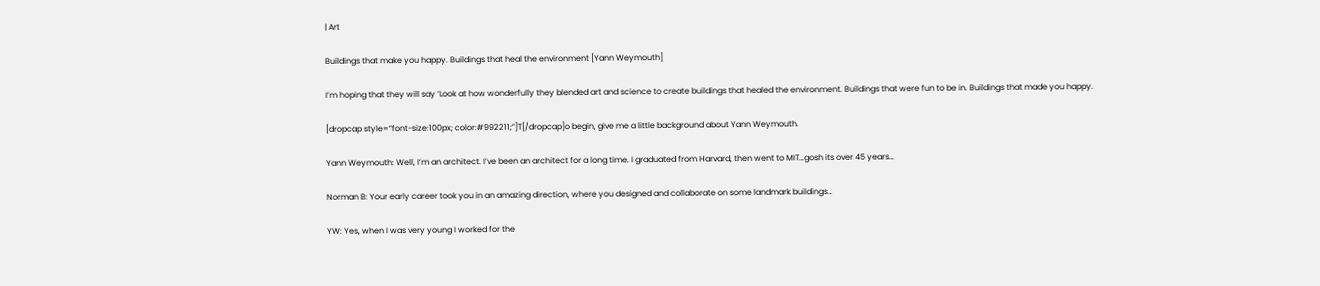| Art

Buildings that make you happy. Buildings that heal the environment [Yann Weymouth]

I’m hoping that they will say ‘Look at how wonderfully they blended art and science to create buildings that healed the environment. Buildings that were fun to be in. Buildings that made you happy.

[dropcap style=”font-size:100px; color:#992211;”]T[/dropcap]o begin, give me a little background about Yann Weymouth.

Yann Weymouth: Well, I’m an architect. I’ve been an architect for a long time. I graduated from Harvard, then went to MIT…gosh its over 45 years…

Norman B: Your early career took you in an amazing direction, where you designed and collaborate on some landmark buildings…

YW: Yes, when I was very young I worked for the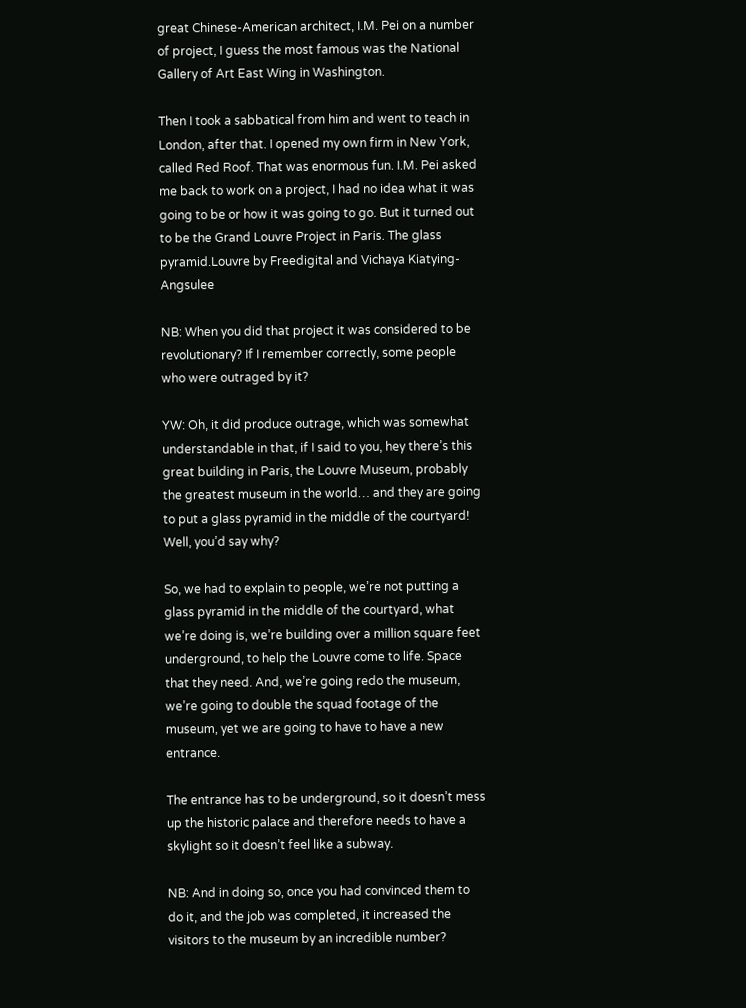great Chinese-American architect, I.M. Pei on a number of project, I guess the most famous was the National Gallery of Art East Wing in Washington.

Then I took a sabbatical from him and went to teach in London, after that. I opened my own firm in New York, called Red Roof. That was enormous fun. I.M. Pei asked me back to work on a project, I had no idea what it was going to be or how it was going to go. But it turned out to be the Grand Louvre Project in Paris. The glass pyramid.Louvre by Freedigital and Vichaya Kiatying-Angsulee

NB: When you did that project it was considered to be revolutionary? If I remember correctly, some people who were outraged by it?

YW: Oh, it did produce outrage, which was somewhat understandable in that, if I said to you, hey there’s this great building in Paris, the Louvre Museum, probably the greatest museum in the world… and they are going to put a glass pyramid in the middle of the courtyard! Well, you’d say why?

So, we had to explain to people, we’re not putting a glass pyramid in the middle of the courtyard, what we’re doing is, we’re building over a million square feet underground, to help the Louvre come to life. Space that they need. And, we’re going redo the museum, we’re going to double the squad footage of the museum, yet we are going to have to have a new entrance.

The entrance has to be underground, so it doesn’t mess up the historic palace and therefore needs to have a skylight so it doesn’t feel like a subway.

NB: And in doing so, once you had convinced them to do it, and the job was completed, it increased the visitors to the museum by an incredible number?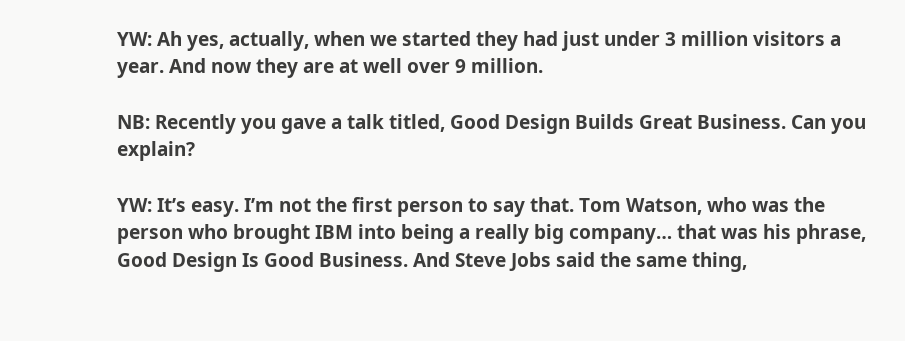YW: Ah yes, actually, when we started they had just under 3 million visitors a year. And now they are at well over 9 million.

NB: Recently you gave a talk titled, Good Design Builds Great Business. Can you explain?

YW: It’s easy. I’m not the first person to say that. Tom Watson, who was the person who brought IBM into being a really big company… that was his phrase, Good Design Is Good Business. And Steve Jobs said the same thing,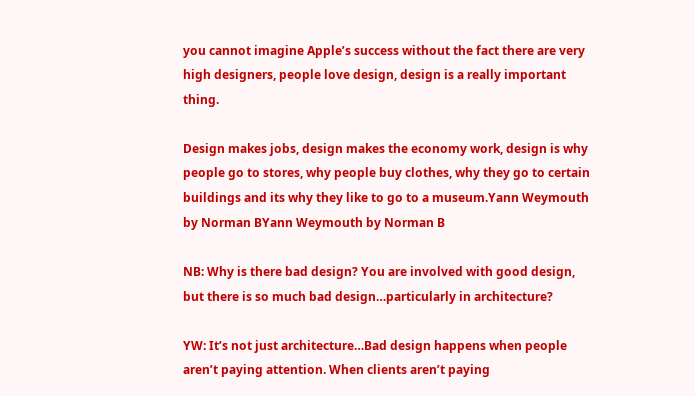you cannot imagine Apple’s success without the fact there are very high designers, people love design, design is a really important thing.

Design makes jobs, design makes the economy work, design is why people go to stores, why people buy clothes, why they go to certain buildings and its why they like to go to a museum.Yann Weymouth by Norman BYann Weymouth by Norman B

NB: Why is there bad design? You are involved with good design, but there is so much bad design…particularly in architecture?

YW: It’s not just architecture…Bad design happens when people aren’t paying attention. When clients aren’t paying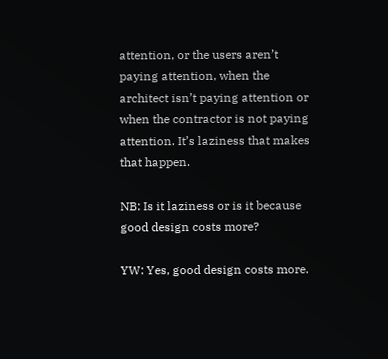attention, or the users aren’t paying attention, when the architect isn’t paying attention or when the contractor is not paying attention. It’s laziness that makes that happen.

NB: Is it laziness or is it because good design costs more?

YW: Yes, good design costs more.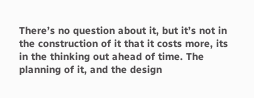There’s no question about it, but it’s not in the construction of it that it costs more, its in the thinking out ahead of time. The planning of it, and the design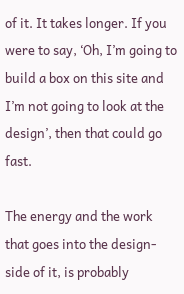of it. It takes longer. If you were to say, ‘Oh, I’m going to build a box on this site and I’m not going to look at the design’, then that could go fast.

The energy and the work that goes into the design-side of it, is probably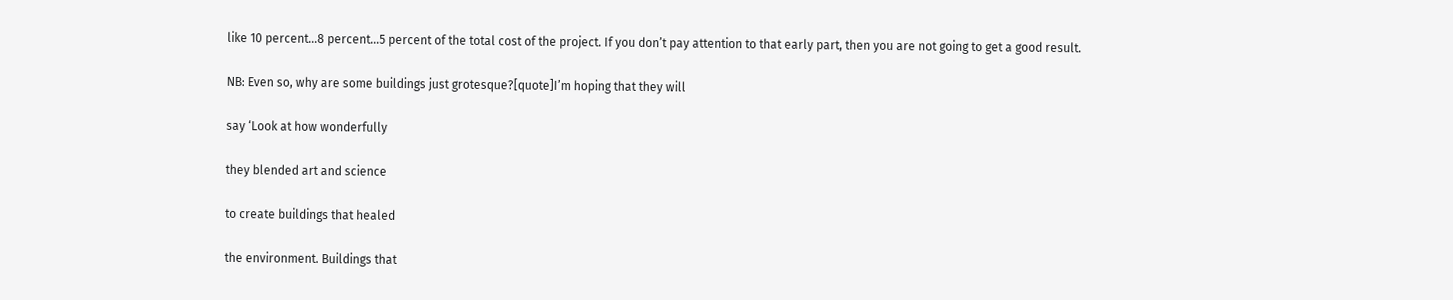like 10 percent…8 percent…5 percent of the total cost of the project. If you don’t pay attention to that early part, then you are not going to get a good result.

NB: Even so, why are some buildings just grotesque?[quote]I’m hoping that they will

say ‘Look at how wonderfully

they blended art and science

to create buildings that healed

the environment. Buildings that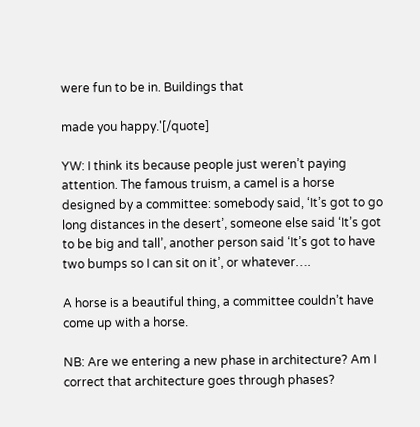were fun to be in. Buildings that

made you happy.'[/quote]

YW: I think its because people just weren’t paying attention. The famous truism, a camel is a horse designed by a committee: somebody said, ‘It’s got to go long distances in the desert’, someone else said ‘It’s got to be big and tall’, another person said ‘It’s got to have two bumps so I can sit on it’, or whatever….

A horse is a beautiful thing, a committee couldn’t have come up with a horse.

NB: Are we entering a new phase in architecture? Am I correct that architecture goes through phases?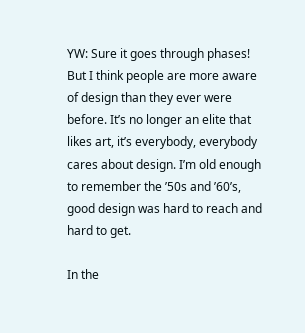YW: Sure it goes through phases! But I think people are more aware of design than they ever were before. It’s no longer an elite that likes art, it’s everybody, everybody cares about design. I’m old enough to remember the ’50s and ’60’s, good design was hard to reach and hard to get.

In the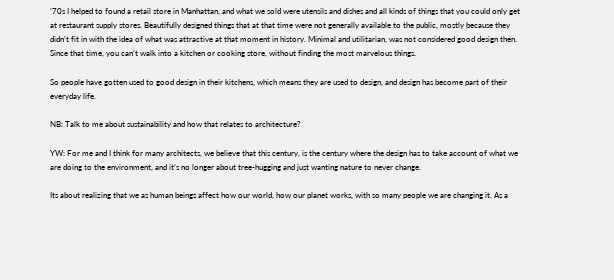’70s I helped to found a retail store in Manhattan, and what we sold were utensils and dishes and all kinds of things that you could only get at restaurant supply stores. Beautifully designed things that at that time were not generally available to the public, mostly because they didn’t fit in with the idea of what was attractive at that moment in history. Minimal and utilitarian, was not considered good design then. Since that time, you can’t walk into a kitchen or cooking store, without finding the most marvelous things.

So people have gotten used to good design in their kitchens, which means they are used to design, and design has become part of their everyday life.

NB: Talk to me about sustainability and how that relates to architecture?

YW: For me and I think for many architects, we believe that this century, is the century where the design has to take account of what we are doing to the environment, and it’s no longer about tree-hugging and just wanting nature to never change.

Its about realizing that we as human beings affect how our world, how our planet works, with so many people we are changing it. As a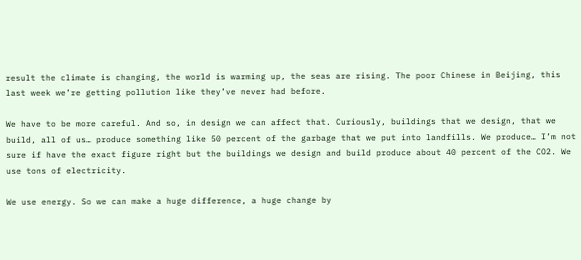result the climate is changing, the world is warming up, the seas are rising. The poor Chinese in Beijing, this last week we’re getting pollution like they’ve never had before.

We have to be more careful. And so, in design we can affect that. Curiously, buildings that we design, that we build, all of us… produce something like 50 percent of the garbage that we put into landfills. We produce… I’m not sure if have the exact figure right but the buildings we design and build produce about 40 percent of the CO2. We use tons of electricity.

We use energy. So we can make a huge difference, a huge change by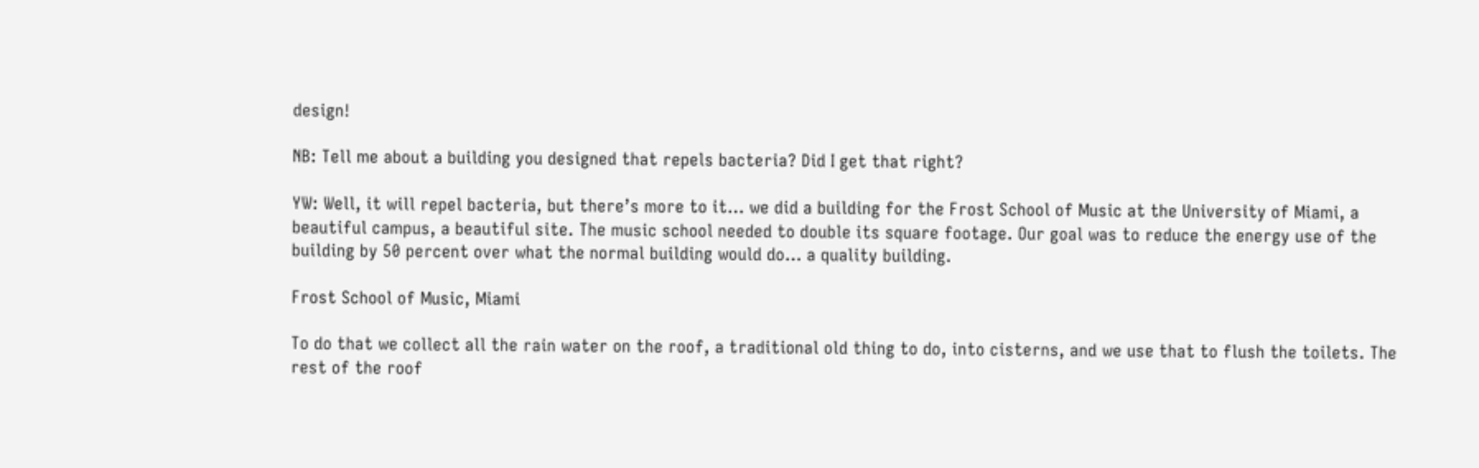design!

NB: Tell me about a building you designed that repels bacteria? Did I get that right?

YW: Well, it will repel bacteria, but there’s more to it… we did a building for the Frost School of Music at the University of Miami, a beautiful campus, a beautiful site. The music school needed to double its square footage. Our goal was to reduce the energy use of the building by 50 percent over what the normal building would do… a quality building.

Frost School of Music, Miami

To do that we collect all the rain water on the roof, a traditional old thing to do, into cisterns, and we use that to flush the toilets. The rest of the roof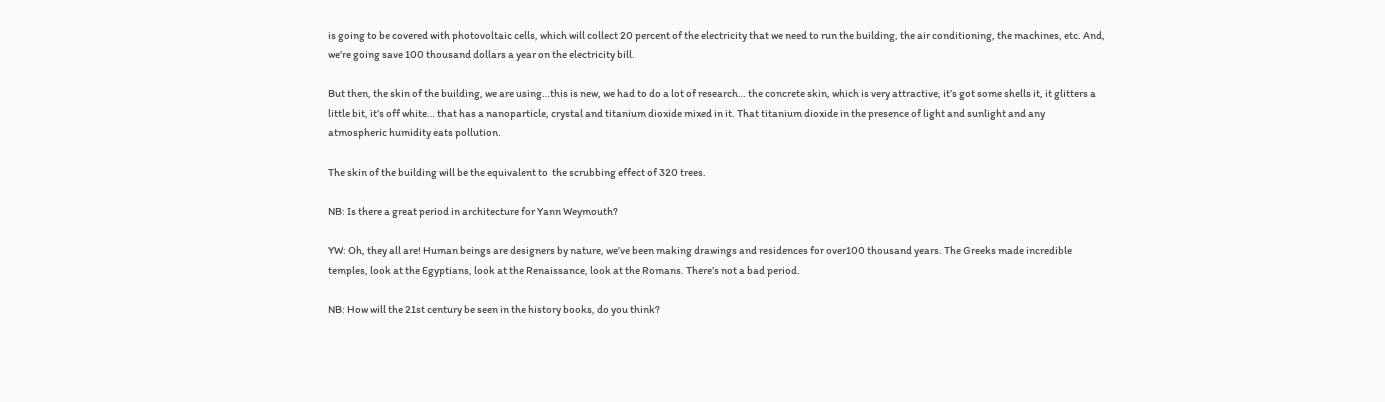is going to be covered with photovoltaic cells, which will collect 20 percent of the electricity that we need to run the building, the air conditioning, the machines, etc. And, we’re going save 100 thousand dollars a year on the electricity bill.

But then, the skin of the building, we are using…this is new, we had to do a lot of research… the concrete skin, which is very attractive, it’s got some shells it, it glitters a little bit, it’s off white… that has a nanoparticle, crystal and titanium dioxide mixed in it. That titanium dioxide in the presence of light and sunlight and any atmospheric humidity eats pollution.

The skin of the building will be the equivalent to  the scrubbing effect of 320 trees.

NB: Is there a great period in architecture for Yann Weymouth?

YW: Oh, they all are! Human beings are designers by nature, we’ve been making drawings and residences for over100 thousand years. The Greeks made incredible temples, look at the Egyptians, look at the Renaissance, look at the Romans. There’s not a bad period.

NB: How will the 21st century be seen in the history books, do you think?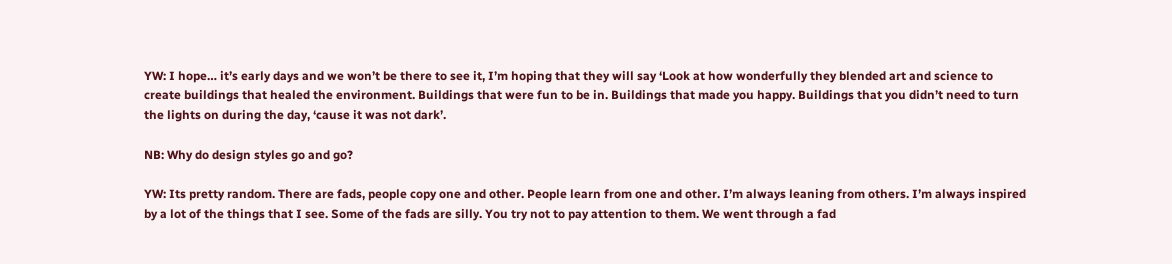YW: I hope… it’s early days and we won’t be there to see it, I’m hoping that they will say ‘Look at how wonderfully they blended art and science to create buildings that healed the environment. Buildings that were fun to be in. Buildings that made you happy. Buildings that you didn’t need to turn the lights on during the day, ‘cause it was not dark’.

NB: Why do design styles go and go?

YW: Its pretty random. There are fads, people copy one and other. People learn from one and other. I’m always leaning from others. I’m always inspired by a lot of the things that I see. Some of the fads are silly. You try not to pay attention to them. We went through a fad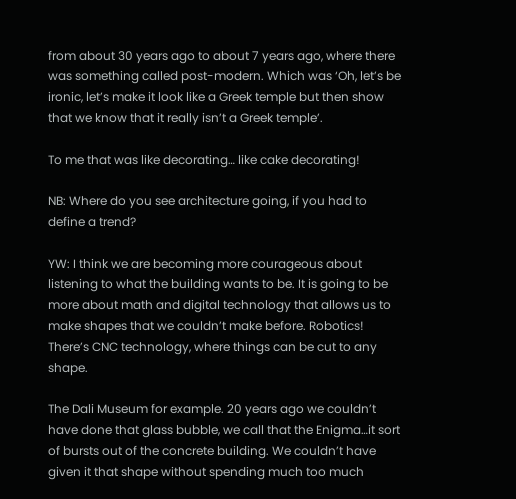from about 30 years ago to about 7 years ago, where there was something called post-modern. Which was ‘Oh, let’s be ironic, let’s make it look like a Greek temple but then show that we know that it really isn’t a Greek temple’.

To me that was like decorating… like cake decorating!

NB: Where do you see architecture going, if you had to define a trend?

YW: I think we are becoming more courageous about listening to what the building wants to be. It is going to be more about math and digital technology that allows us to make shapes that we couldn’t make before. Robotics! There’s CNC technology, where things can be cut to any shape.

The Dali Museum for example. 20 years ago we couldn’t have done that glass bubble, we call that the Enigma…it sort of bursts out of the concrete building. We couldn’t have given it that shape without spending much too much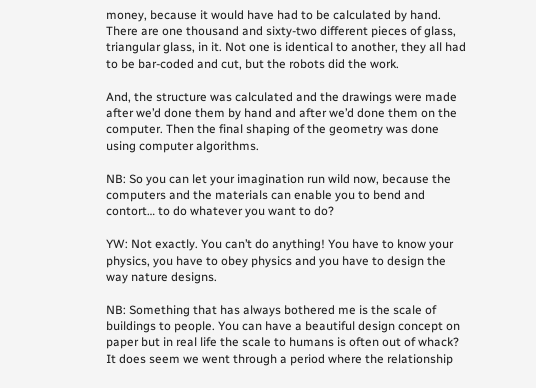money, because it would have had to be calculated by hand. There are one thousand and sixty-two different pieces of glass, triangular glass, in it. Not one is identical to another, they all had to be bar-coded and cut, but the robots did the work.

And, the structure was calculated and the drawings were made after we’d done them by hand and after we’d done them on the computer. Then the final shaping of the geometry was done using computer algorithms.

NB: So you can let your imagination run wild now, because the computers and the materials can enable you to bend and contort… to do whatever you want to do?

YW: Not exactly. You can’t do anything! You have to know your physics, you have to obey physics and you have to design the way nature designs.

NB: Something that has always bothered me is the scale of buildings to people. You can have a beautiful design concept on paper but in real life the scale to humans is often out of whack? It does seem we went through a period where the relationship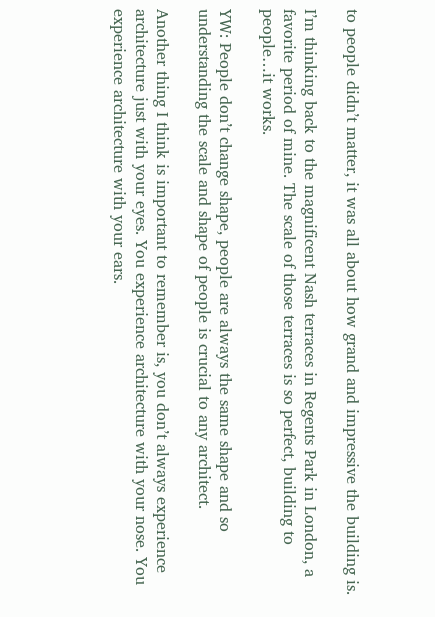to people didn’t matter, it was all about how grand and impressive the building is.

I’m thinking back to the magnificent Nash terraces in Regents Park in London, a favorite period of mine. The scale of those terraces is so perfect, building to people…it works.

YW: People don’t change shape, people are always the same shape and so understanding the scale and shape of people is crucial to any architect.

Another thing I think is important to remember is, you don’t always experience architecture just with your eyes. You experience architecture with your nose. You experience architecture with your ears.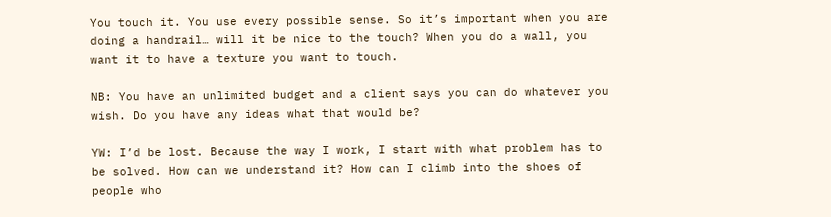You touch it. You use every possible sense. So it’s important when you are doing a handrail… will it be nice to the touch? When you do a wall, you want it to have a texture you want to touch.

NB: You have an unlimited budget and a client says you can do whatever you wish. Do you have any ideas what that would be?

YW: I’d be lost. Because the way I work, I start with what problem has to be solved. How can we understand it? How can I climb into the shoes of people who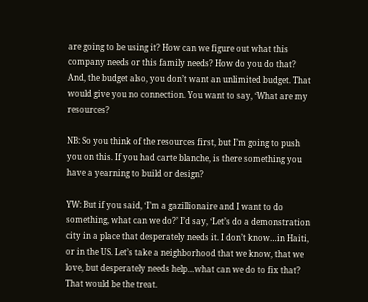are going to be using it? How can we figure out what this company needs or this family needs? How do you do that? And, the budget also, you don’t want an unlimited budget. That would give you no connection. You want to say, ‘What are my resources?

NB: So you think of the resources first, but I’m going to push you on this. If you had carte blanche, is there something you have a yearning to build or design?

YW: But if you said, ‘I’m a gazillionaire and I want to do something, what can we do?’ I’d say, ‘Let’s do a demonstration city in a place that desperately needs it. I don’t know…in Haiti, or in the US. Let’s take a neighborhood that we know, that we love, but desperately needs help…what can we do to fix that? That would be the treat.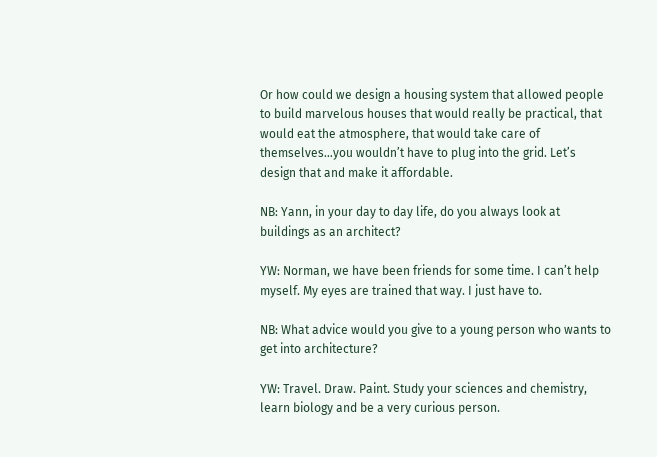Or how could we design a housing system that allowed people to build marvelous houses that would really be practical, that would eat the atmosphere, that would take care of themselves…you wouldn’t have to plug into the grid. Let’s design that and make it affordable.

NB: Yann, in your day to day life, do you always look at buildings as an architect?

YW: Norman, we have been friends for some time. I can’t help myself. My eyes are trained that way. I just have to.

NB: What advice would you give to a young person who wants to get into architecture?

YW: Travel. Draw. Paint. Study your sciences and chemistry, learn biology and be a very curious person.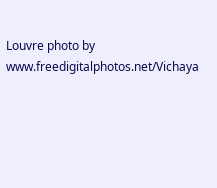Louvre photo by www.freedigitalphotos.net/Vichaya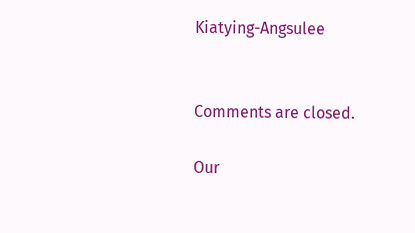Kiatying-Angsulee


Comments are closed.

Our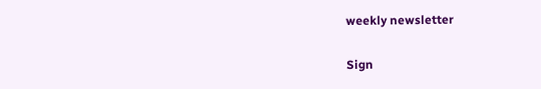weekly newsletter

Sign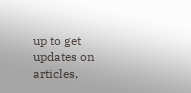up to get updates on articles,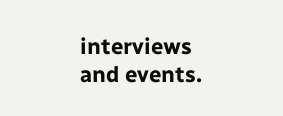interviews and events.